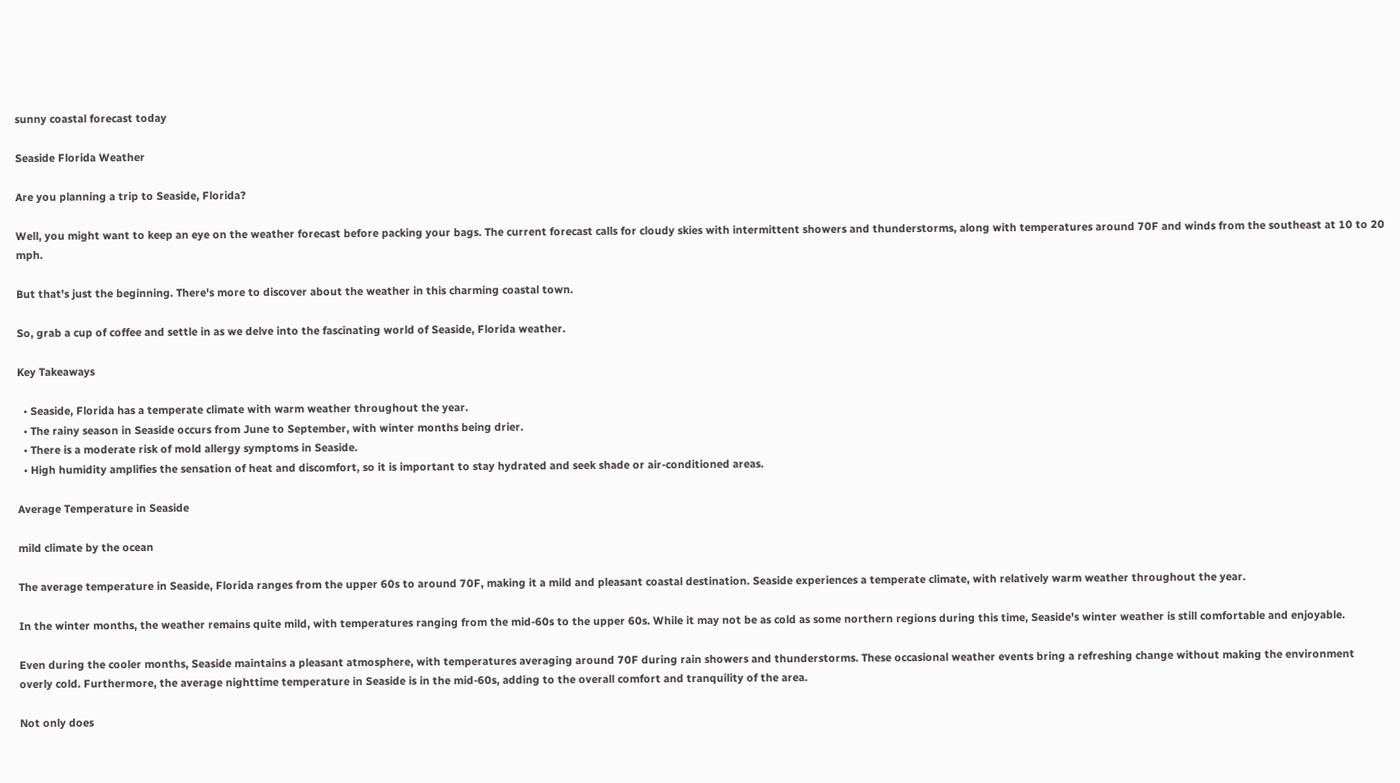sunny coastal forecast today

Seaside Florida Weather

Are you planning a trip to Seaside, Florida?

Well, you might want to keep an eye on the weather forecast before packing your bags. The current forecast calls for cloudy skies with intermittent showers and thunderstorms, along with temperatures around 70F and winds from the southeast at 10 to 20 mph.

But that's just the beginning. There's more to discover about the weather in this charming coastal town.

So, grab a cup of coffee and settle in as we delve into the fascinating world of Seaside, Florida weather.

Key Takeaways

  • Seaside, Florida has a temperate climate with warm weather throughout the year.
  • The rainy season in Seaside occurs from June to September, with winter months being drier.
  • There is a moderate risk of mold allergy symptoms in Seaside.
  • High humidity amplifies the sensation of heat and discomfort, so it is important to stay hydrated and seek shade or air-conditioned areas.

Average Temperature in Seaside

mild climate by the ocean

The average temperature in Seaside, Florida ranges from the upper 60s to around 70F, making it a mild and pleasant coastal destination. Seaside experiences a temperate climate, with relatively warm weather throughout the year.

In the winter months, the weather remains quite mild, with temperatures ranging from the mid-60s to the upper 60s. While it may not be as cold as some northern regions during this time, Seaside's winter weather is still comfortable and enjoyable.

Even during the cooler months, Seaside maintains a pleasant atmosphere, with temperatures averaging around 70F during rain showers and thunderstorms. These occasional weather events bring a refreshing change without making the environment overly cold. Furthermore, the average nighttime temperature in Seaside is in the mid-60s, adding to the overall comfort and tranquility of the area.

Not only does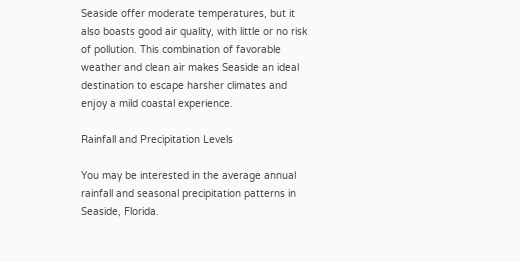Seaside offer moderate temperatures, but it also boasts good air quality, with little or no risk of pollution. This combination of favorable weather and clean air makes Seaside an ideal destination to escape harsher climates and enjoy a mild coastal experience.

Rainfall and Precipitation Levels

You may be interested in the average annual rainfall and seasonal precipitation patterns in Seaside, Florida.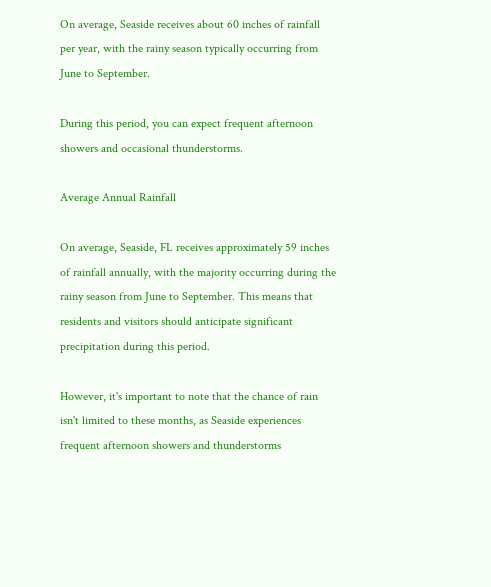On average, Seaside receives about 60 inches of rainfall per year, with the rainy season typically occurring from June to September.

During this period, you can expect frequent afternoon showers and occasional thunderstorms.

Average Annual Rainfall

On average, Seaside, FL receives approximately 59 inches of rainfall annually, with the majority occurring during the rainy season from June to September. This means that residents and visitors should anticipate significant precipitation during this period.

However, it's important to note that the chance of rain isn't limited to these months, as Seaside experiences frequent afternoon showers and thunderstorms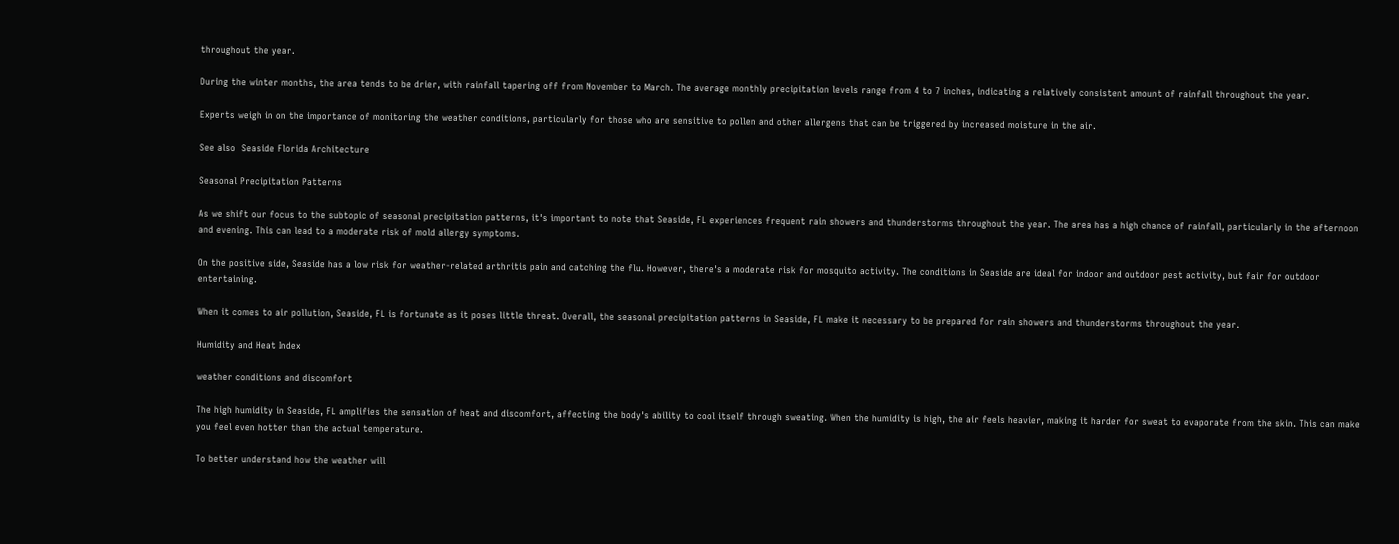throughout the year.

During the winter months, the area tends to be drier, with rainfall tapering off from November to March. The average monthly precipitation levels range from 4 to 7 inches, indicating a relatively consistent amount of rainfall throughout the year.

Experts weigh in on the importance of monitoring the weather conditions, particularly for those who are sensitive to pollen and other allergens that can be triggered by increased moisture in the air.

See also  Seaside Florida Architecture

Seasonal Precipitation Patterns

As we shift our focus to the subtopic of seasonal precipitation patterns, it's important to note that Seaside, FL experiences frequent rain showers and thunderstorms throughout the year. The area has a high chance of rainfall, particularly in the afternoon and evening. This can lead to a moderate risk of mold allergy symptoms.

On the positive side, Seaside has a low risk for weather-related arthritis pain and catching the flu. However, there's a moderate risk for mosquito activity. The conditions in Seaside are ideal for indoor and outdoor pest activity, but fair for outdoor entertaining.

When it comes to air pollution, Seaside, FL is fortunate as it poses little threat. Overall, the seasonal precipitation patterns in Seaside, FL make it necessary to be prepared for rain showers and thunderstorms throughout the year.

Humidity and Heat Index

weather conditions and discomfort

The high humidity in Seaside, FL amplifies the sensation of heat and discomfort, affecting the body's ability to cool itself through sweating. When the humidity is high, the air feels heavier, making it harder for sweat to evaporate from the skin. This can make you feel even hotter than the actual temperature.

To better understand how the weather will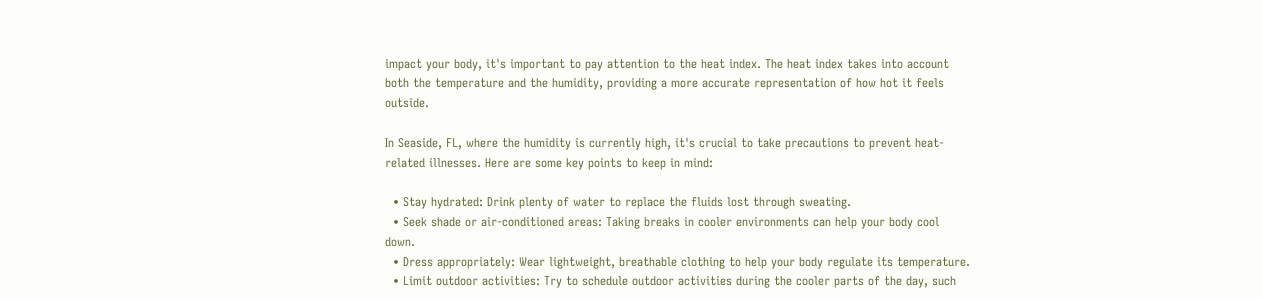impact your body, it's important to pay attention to the heat index. The heat index takes into account both the temperature and the humidity, providing a more accurate representation of how hot it feels outside.

In Seaside, FL, where the humidity is currently high, it's crucial to take precautions to prevent heat-related illnesses. Here are some key points to keep in mind:

  • Stay hydrated: Drink plenty of water to replace the fluids lost through sweating.
  • Seek shade or air-conditioned areas: Taking breaks in cooler environments can help your body cool down.
  • Dress appropriately: Wear lightweight, breathable clothing to help your body regulate its temperature.
  • Limit outdoor activities: Try to schedule outdoor activities during the cooler parts of the day, such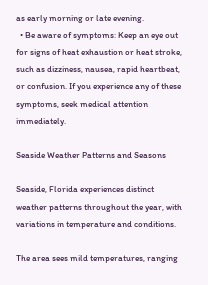as early morning or late evening.
  • Be aware of symptoms: Keep an eye out for signs of heat exhaustion or heat stroke, such as dizziness, nausea, rapid heartbeat, or confusion. If you experience any of these symptoms, seek medical attention immediately.

Seaside Weather Patterns and Seasons

Seaside, Florida experiences distinct weather patterns throughout the year, with variations in temperature and conditions.

The area sees mild temperatures, ranging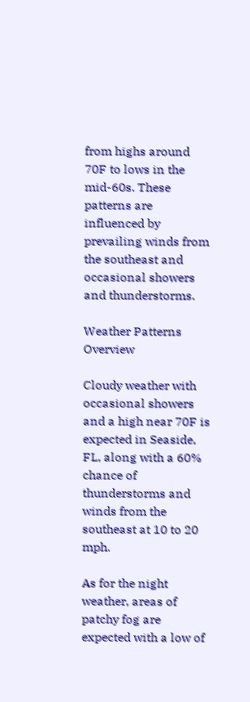from highs around 70F to lows in the mid-60s. These patterns are influenced by prevailing winds from the southeast and occasional showers and thunderstorms.

Weather Patterns Overview

Cloudy weather with occasional showers and a high near 70F is expected in Seaside, FL, along with a 60% chance of thunderstorms and winds from the southeast at 10 to 20 mph.

As for the night weather, areas of patchy fog are expected with a low of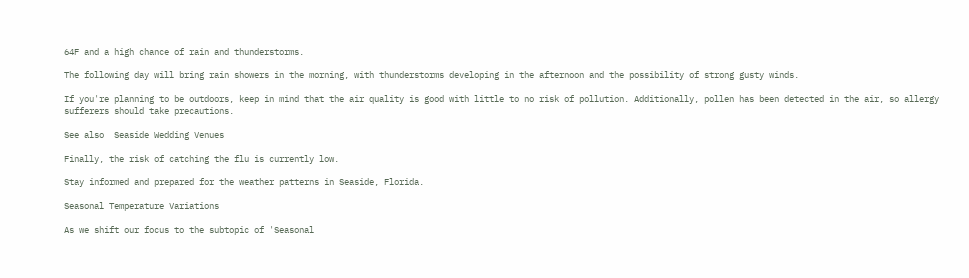64F and a high chance of rain and thunderstorms.

The following day will bring rain showers in the morning, with thunderstorms developing in the afternoon and the possibility of strong gusty winds.

If you're planning to be outdoors, keep in mind that the air quality is good with little to no risk of pollution. Additionally, pollen has been detected in the air, so allergy sufferers should take precautions.

See also  Seaside Wedding Venues

Finally, the risk of catching the flu is currently low.

Stay informed and prepared for the weather patterns in Seaside, Florida.

Seasonal Temperature Variations

As we shift our focus to the subtopic of 'Seasonal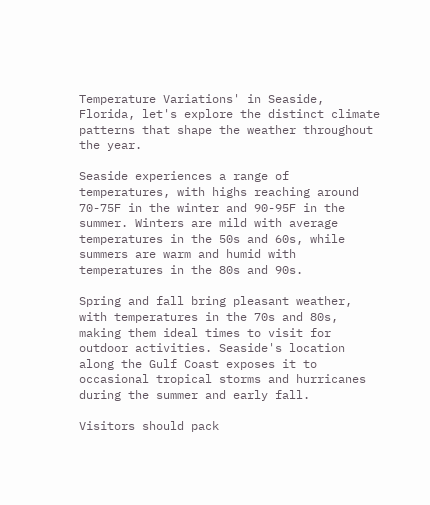Temperature Variations' in Seaside, Florida, let's explore the distinct climate patterns that shape the weather throughout the year.

Seaside experiences a range of temperatures, with highs reaching around 70-75F in the winter and 90-95F in the summer. Winters are mild with average temperatures in the 50s and 60s, while summers are warm and humid with temperatures in the 80s and 90s.

Spring and fall bring pleasant weather, with temperatures in the 70s and 80s, making them ideal times to visit for outdoor activities. Seaside's location along the Gulf Coast exposes it to occasional tropical storms and hurricanes during the summer and early fall.

Visitors should pack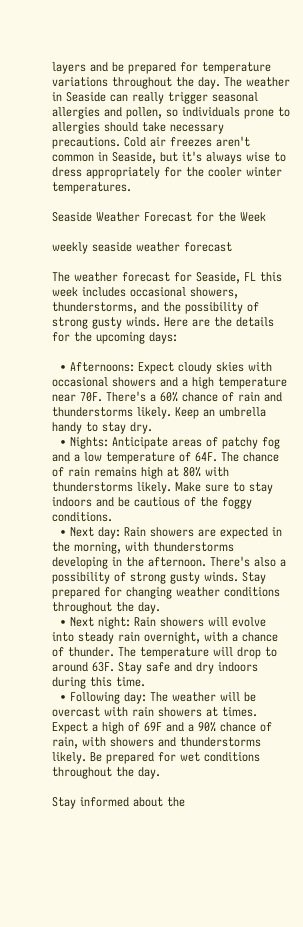layers and be prepared for temperature variations throughout the day. The weather in Seaside can really trigger seasonal allergies and pollen, so individuals prone to allergies should take necessary precautions. Cold air freezes aren't common in Seaside, but it's always wise to dress appropriately for the cooler winter temperatures.

Seaside Weather Forecast for the Week

weekly seaside weather forecast

The weather forecast for Seaside, FL this week includes occasional showers, thunderstorms, and the possibility of strong gusty winds. Here are the details for the upcoming days:

  • Afternoons: Expect cloudy skies with occasional showers and a high temperature near 70F. There's a 60% chance of rain and thunderstorms likely. Keep an umbrella handy to stay dry.
  • Nights: Anticipate areas of patchy fog and a low temperature of 64F. The chance of rain remains high at 80% with thunderstorms likely. Make sure to stay indoors and be cautious of the foggy conditions.
  • Next day: Rain showers are expected in the morning, with thunderstorms developing in the afternoon. There's also a possibility of strong gusty winds. Stay prepared for changing weather conditions throughout the day.
  • Next night: Rain showers will evolve into steady rain overnight, with a chance of thunder. The temperature will drop to around 63F. Stay safe and dry indoors during this time.
  • Following day: The weather will be overcast with rain showers at times. Expect a high of 69F and a 90% chance of rain, with showers and thunderstorms likely. Be prepared for wet conditions throughout the day.

Stay informed about the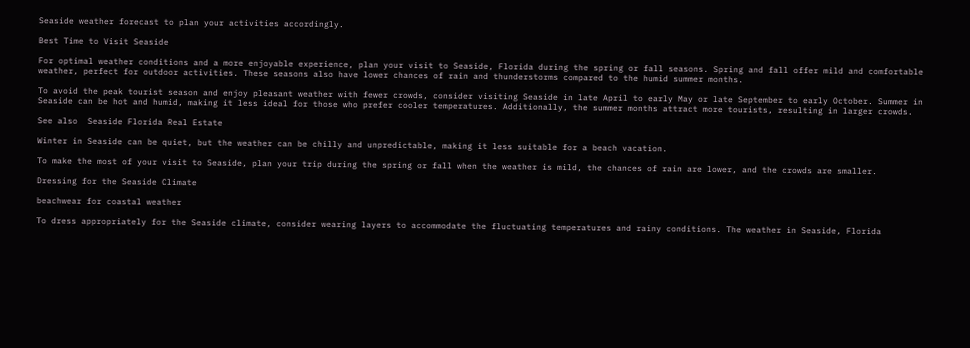Seaside weather forecast to plan your activities accordingly.

Best Time to Visit Seaside

For optimal weather conditions and a more enjoyable experience, plan your visit to Seaside, Florida during the spring or fall seasons. Spring and fall offer mild and comfortable weather, perfect for outdoor activities. These seasons also have lower chances of rain and thunderstorms compared to the humid summer months.

To avoid the peak tourist season and enjoy pleasant weather with fewer crowds, consider visiting Seaside in late April to early May or late September to early October. Summer in Seaside can be hot and humid, making it less ideal for those who prefer cooler temperatures. Additionally, the summer months attract more tourists, resulting in larger crowds.

See also  Seaside Florida Real Estate

Winter in Seaside can be quiet, but the weather can be chilly and unpredictable, making it less suitable for a beach vacation.

To make the most of your visit to Seaside, plan your trip during the spring or fall when the weather is mild, the chances of rain are lower, and the crowds are smaller.

Dressing for the Seaside Climate

beachwear for coastal weather

To dress appropriately for the Seaside climate, consider wearing layers to accommodate the fluctuating temperatures and rainy conditions. The weather in Seaside, Florida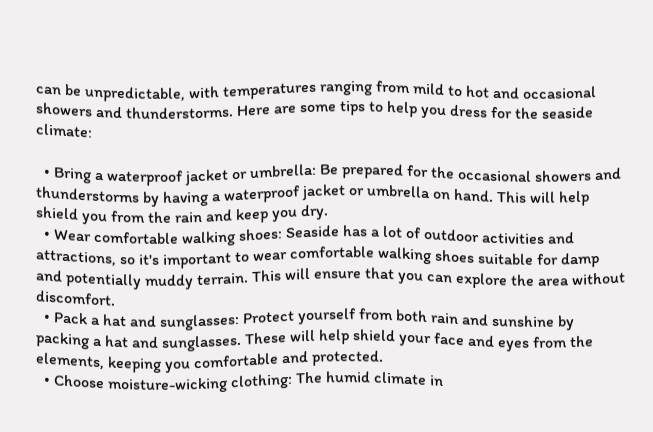can be unpredictable, with temperatures ranging from mild to hot and occasional showers and thunderstorms. Here are some tips to help you dress for the seaside climate:

  • Bring a waterproof jacket or umbrella: Be prepared for the occasional showers and thunderstorms by having a waterproof jacket or umbrella on hand. This will help shield you from the rain and keep you dry.
  • Wear comfortable walking shoes: Seaside has a lot of outdoor activities and attractions, so it's important to wear comfortable walking shoes suitable for damp and potentially muddy terrain. This will ensure that you can explore the area without discomfort.
  • Pack a hat and sunglasses: Protect yourself from both rain and sunshine by packing a hat and sunglasses. These will help shield your face and eyes from the elements, keeping you comfortable and protected.
  • Choose moisture-wicking clothing: The humid climate in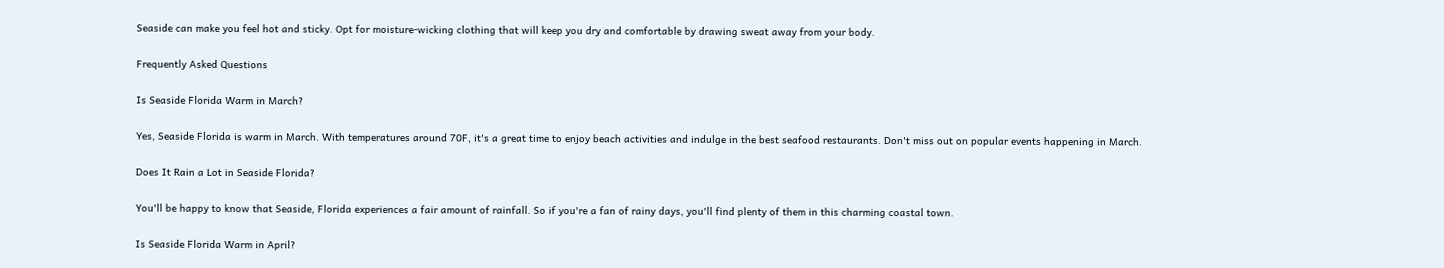Seaside can make you feel hot and sticky. Opt for moisture-wicking clothing that will keep you dry and comfortable by drawing sweat away from your body.

Frequently Asked Questions

Is Seaside Florida Warm in March?

Yes, Seaside Florida is warm in March. With temperatures around 70F, it's a great time to enjoy beach activities and indulge in the best seafood restaurants. Don't miss out on popular events happening in March.

Does It Rain a Lot in Seaside Florida?

You'll be happy to know that Seaside, Florida experiences a fair amount of rainfall. So if you're a fan of rainy days, you'll find plenty of them in this charming coastal town.

Is Seaside Florida Warm in April?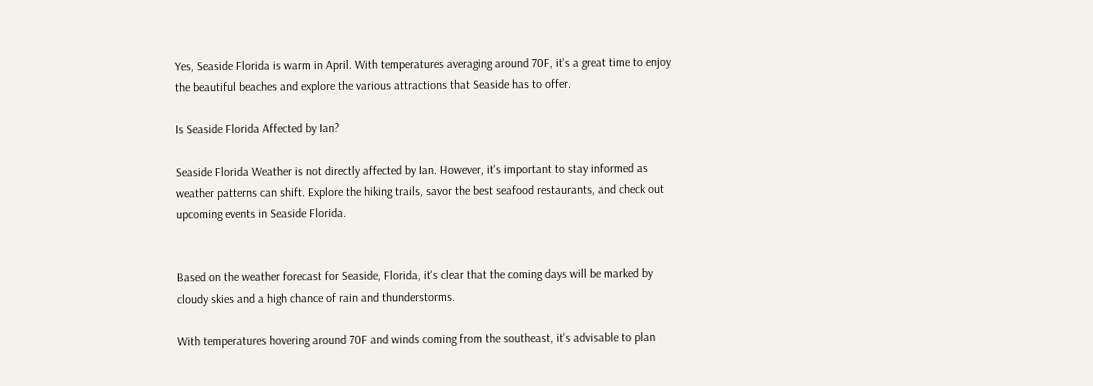Yes, Seaside Florida is warm in April. With temperatures averaging around 70F, it's a great time to enjoy the beautiful beaches and explore the various attractions that Seaside has to offer.

Is Seaside Florida Affected by Ian?

Seaside Florida Weather is not directly affected by Ian. However, it's important to stay informed as weather patterns can shift. Explore the hiking trails, savor the best seafood restaurants, and check out upcoming events in Seaside Florida.


Based on the weather forecast for Seaside, Florida, it's clear that the coming days will be marked by cloudy skies and a high chance of rain and thunderstorms.

With temperatures hovering around 70F and winds coming from the southeast, it's advisable to plan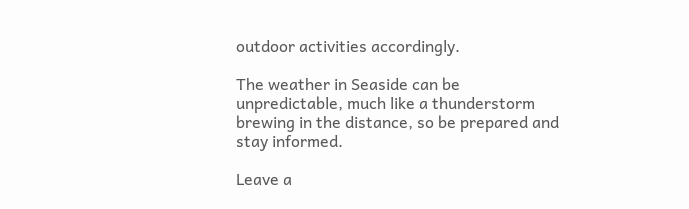outdoor activities accordingly.

The weather in Seaside can be unpredictable, much like a thunderstorm brewing in the distance, so be prepared and stay informed.

Leave a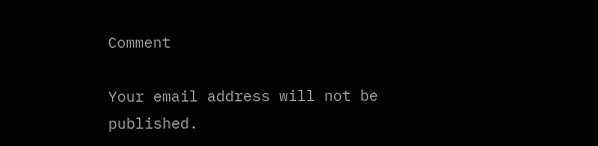Comment

Your email address will not be published.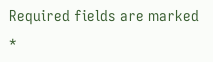Required fields are marked *